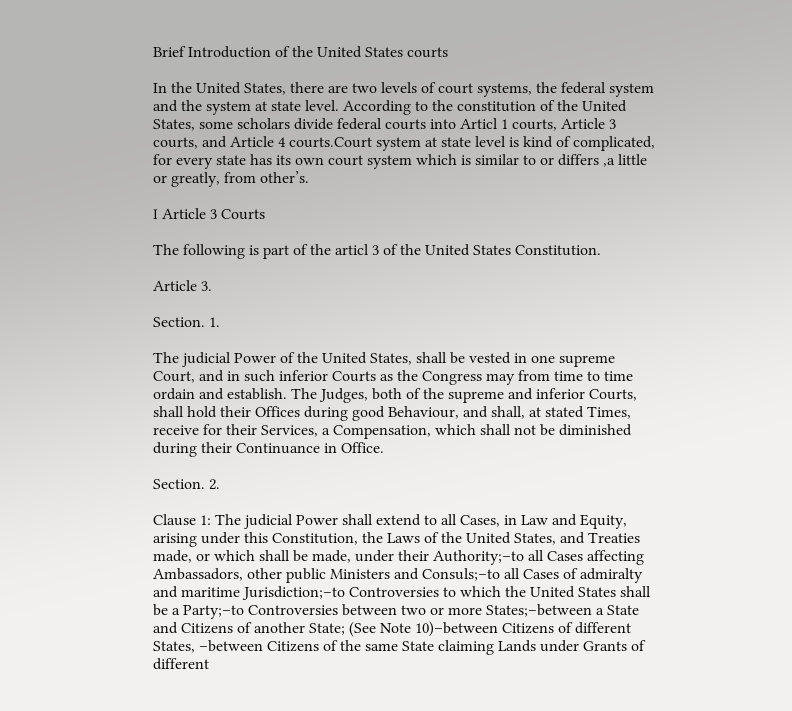Brief Introduction of the United States courts

In the United States, there are two levels of court systems, the federal system and the system at state level. According to the constitution of the United States, some scholars divide federal courts into Articl 1 courts, Article 3 courts, and Article 4 courts.Court system at state level is kind of complicated, for every state has its own court system which is similar to or differs ,a little or greatly, from other’s.

Ⅰ Article 3 Courts

The following is part of the articl 3 of the United States Constitution.

Article 3.

Section. 1.

The judicial Power of the United States, shall be vested in one supreme Court, and in such inferior Courts as the Congress may from time to time ordain and establish. The Judges, both of the supreme and inferior Courts, shall hold their Offices during good Behaviour, and shall, at stated Times, receive for their Services, a Compensation, which shall not be diminished during their Continuance in Office.

Section. 2.

Clause 1: The judicial Power shall extend to all Cases, in Law and Equity, arising under this Constitution, the Laws of the United States, and Treaties made, or which shall be made, under their Authority;–to all Cases affecting Ambassadors, other public Ministers and Consuls;–to all Cases of admiralty and maritime Jurisdiction;–to Controversies to which the United States shall be a Party;–to Controversies between two or more States;–between a State and Citizens of another State; (See Note 10)–between Citizens of different States, –between Citizens of the same State claiming Lands under Grants of different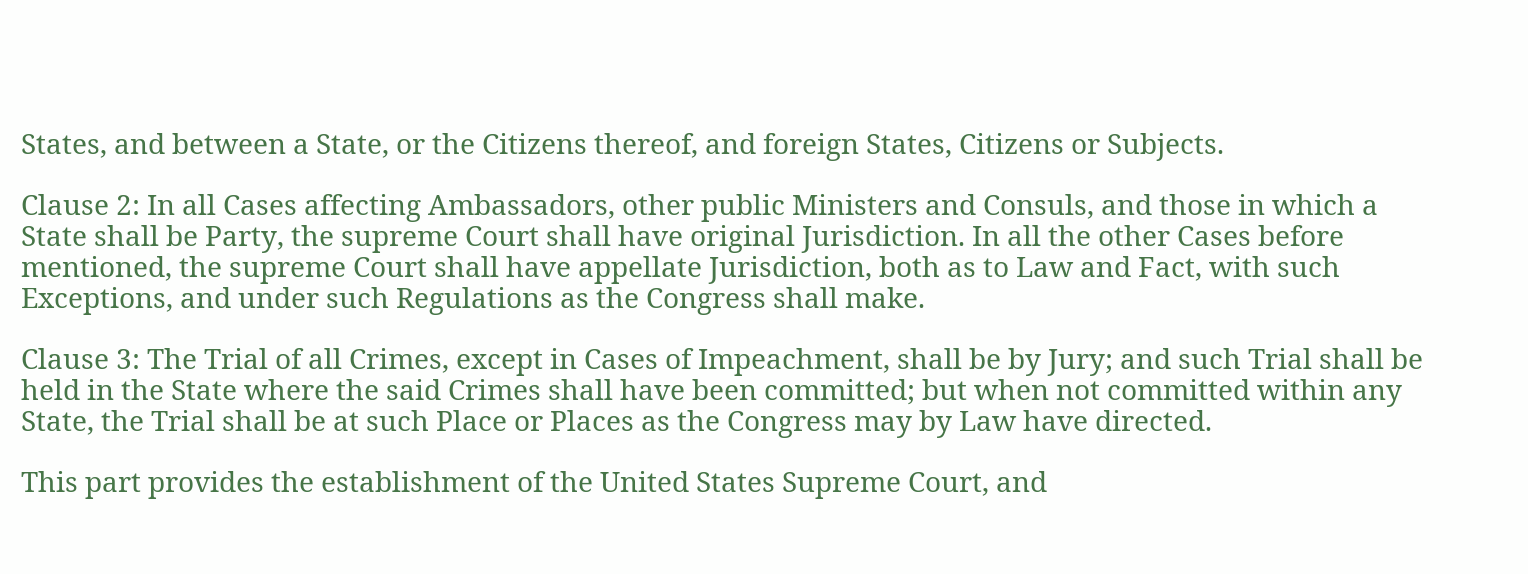States, and between a State, or the Citizens thereof, and foreign States, Citizens or Subjects.

Clause 2: In all Cases affecting Ambassadors, other public Ministers and Consuls, and those in which a State shall be Party, the supreme Court shall have original Jurisdiction. In all the other Cases before mentioned, the supreme Court shall have appellate Jurisdiction, both as to Law and Fact, with such Exceptions, and under such Regulations as the Congress shall make.

Clause 3: The Trial of all Crimes, except in Cases of Impeachment, shall be by Jury; and such Trial shall be held in the State where the said Crimes shall have been committed; but when not committed within any State, the Trial shall be at such Place or Places as the Congress may by Law have directed.

This part provides the establishment of the United States Supreme Court, and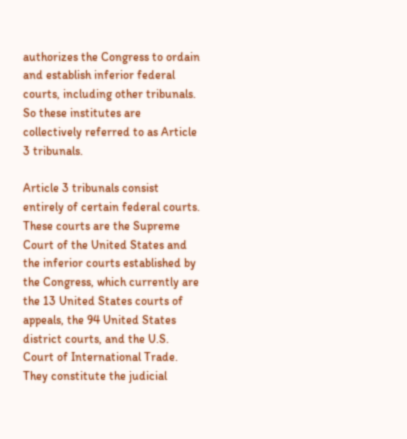authorizes the Congress to ordain and establish inferior federal courts, including other tribunals. So these institutes are collectively referred to as Article 3 tribunals.

Article 3 tribunals consist entirely of certain federal courts. These courts are the Supreme Court of the United States and the inferior courts established by the Congress, which currently are the 13 United States courts of appeals, the 94 United States district courts, and the U.S. Court of International Trade. They constitute the judicial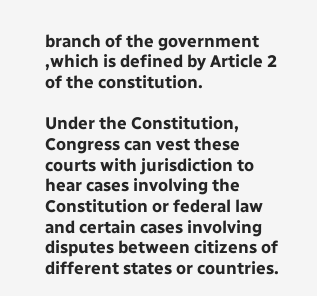branch of the government ,which is defined by Article 2 of the constitution.

Under the Constitution, Congress can vest these courts with jurisdiction to hear cases involving the Constitution or federal law and certain cases involving disputes between citizens of different states or countries.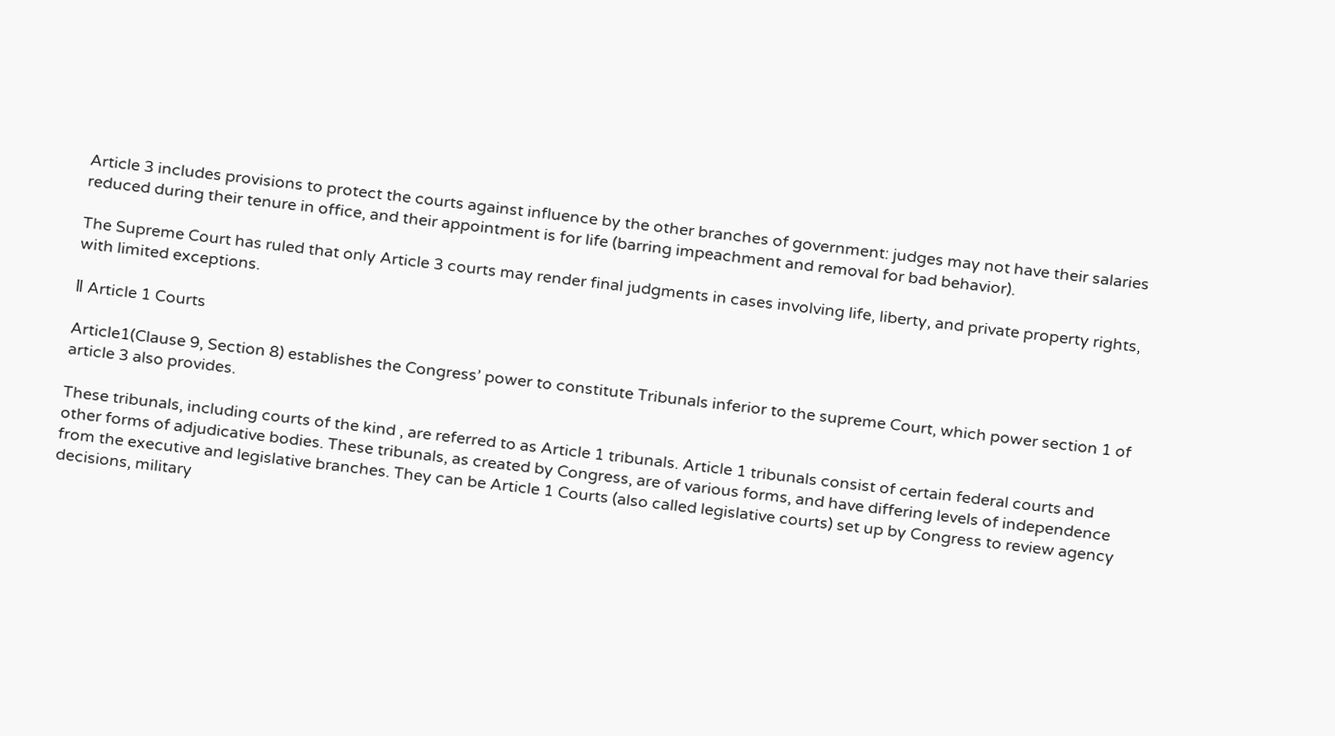Article 3 includes provisions to protect the courts against influence by the other branches of government: judges may not have their salaries reduced during their tenure in office, and their appointment is for life (barring impeachment and removal for bad behavior).

The Supreme Court has ruled that only Article 3 courts may render final judgments in cases involving life, liberty, and private property rights, with limited exceptions.

Ⅱ Article 1 Courts

Article1(Clause 9, Section 8) establishes the Congress’ power to constitute Tribunals inferior to the supreme Court, which power section 1 of article 3 also provides.

These tribunals, including courts of the kind , are referred to as Article 1 tribunals. Article 1 tribunals consist of certain federal courts and other forms of adjudicative bodies. These tribunals, as created by Congress, are of various forms, and have differing levels of independence from the executive and legislative branches. They can be Article 1 Courts (also called legislative courts) set up by Congress to review agency decisions, military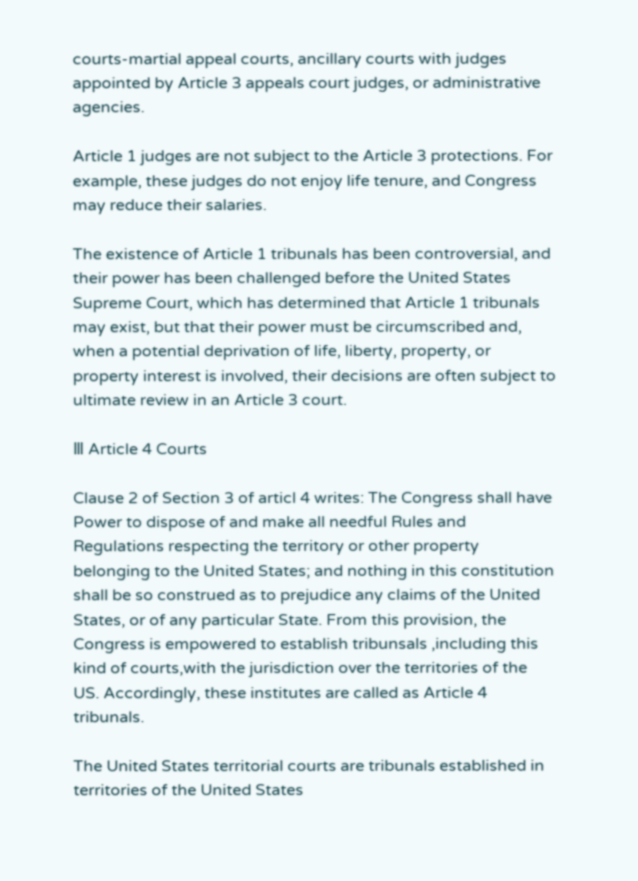courts-martial appeal courts, ancillary courts with judges appointed by Article 3 appeals court judges, or administrative agencies.

Article 1 judges are not subject to the Article 3 protections. For example, these judges do not enjoy life tenure, and Congress may reduce their salaries.

The existence of Article 1 tribunals has been controversial, and their power has been challenged before the United States Supreme Court, which has determined that Article 1 tribunals may exist, but that their power must be circumscribed and, when a potential deprivation of life, liberty, property, or property interest is involved, their decisions are often subject to ultimate review in an Article 3 court.

Ⅲ Article 4 Courts

Clause 2 of Section 3 of articl 4 writes: The Congress shall have Power to dispose of and make all needful Rules and Regulations respecting the territory or other property belonging to the United States; and nothing in this constitution shall be so construed as to prejudice any claims of the United States, or of any particular State. From this provision, the Congress is empowered to establish tribunsals ,including this kind of courts,with the jurisdiction over the territories of the US. Accordingly, these institutes are called as Article 4 tribunals.

The United States territorial courts are tribunals established in territories of the United States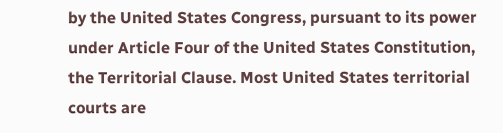by the United States Congress, pursuant to its power under Article Four of the United States Constitution, the Territorial Clause. Most United States territorial courts are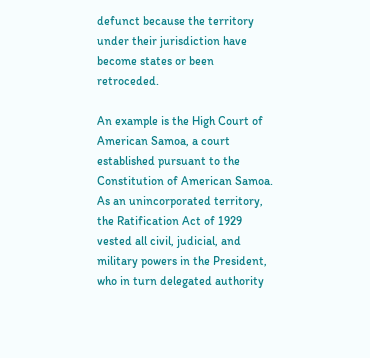defunct because the territory under their jurisdiction have become states or been retroceded.

An example is the High Court of American Samoa, a court established pursuant to the Constitution of American Samoa. As an unincorporated territory, the Ratification Act of 1929 vested all civil, judicial, and military powers in the President, who in turn delegated authority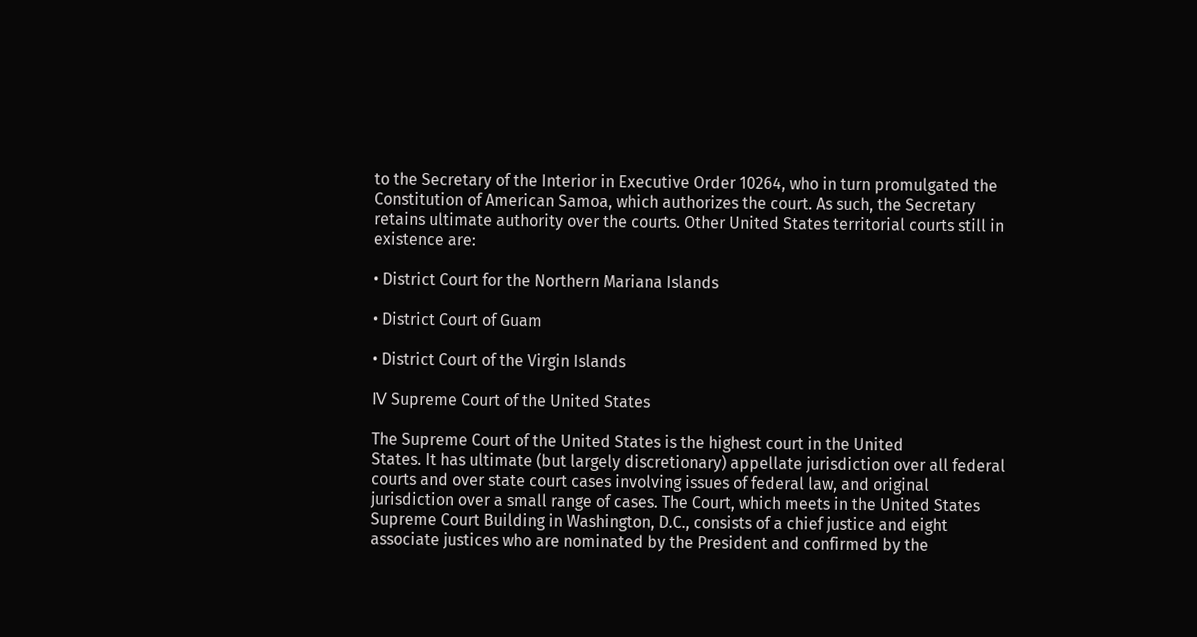to the Secretary of the Interior in Executive Order 10264, who in turn promulgated the Constitution of American Samoa, which authorizes the court. As such, the Secretary retains ultimate authority over the courts. Other United States territorial courts still in existence are:

• District Court for the Northern Mariana Islands

• District Court of Guam

• District Court of the Virgin Islands

Ⅳ Supreme Court of the United States

The Supreme Court of the United States is the highest court in the United
States. It has ultimate (but largely discretionary) appellate jurisdiction over all federal courts and over state court cases involving issues of federal law, and original jurisdiction over a small range of cases. The Court, which meets in the United States Supreme Court Building in Washington, D.C., consists of a chief justice and eight associate justices who are nominated by the President and confirmed by the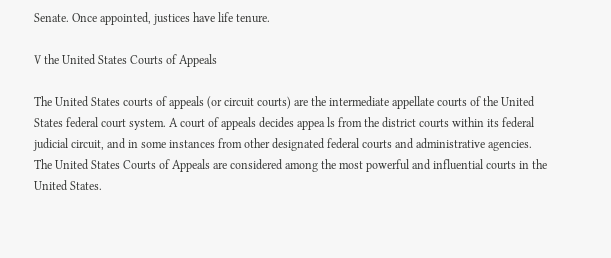Senate. Once appointed, justices have life tenure.

Ⅴ the United States Courts of Appeals

The United States courts of appeals (or circuit courts) are the intermediate appellate courts of the United States federal court system. A court of appeals decides appea ls from the district courts within its federal judicial circuit, and in some instances from other designated federal courts and administrative agencies.
The United States Courts of Appeals are considered among the most powerful and influential courts in the United States.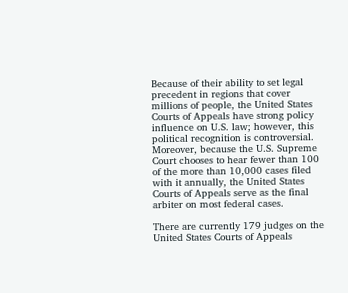Because of their ability to set legal precedent in regions that cover millions of people, the United States Courts of Appeals have strong policy influence on U.S. law; however, this political recognition is controversial. Moreover, because the U.S. Supreme Court chooses to hear fewer than 100 of the more than 10,000 cases filed with it annually, the United States Courts of Appeals serve as the final arbiter on most federal cases.

There are currently 179 judges on the United States Courts of Appeals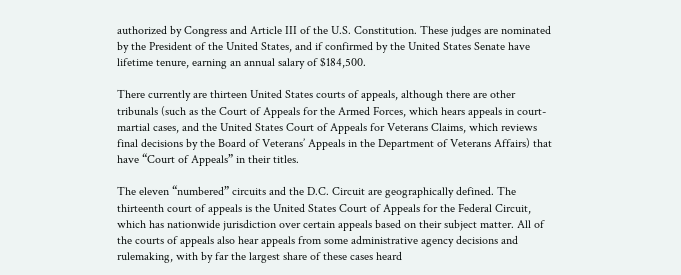authorized by Congress and Article III of the U.S. Constitution. These judges are nominated by the President of the United States, and if confirmed by the United States Senate have lifetime tenure, earning an annual salary of $184,500.

There currently are thirteen United States courts of appeals, although there are other tribunals (such as the Court of Appeals for the Armed Forces, which hears appeals in court-martial cases, and the United States Court of Appeals for Veterans Claims, which reviews final decisions by the Board of Veterans’ Appeals in the Department of Veterans Affairs) that have “Court of Appeals” in their titles.

The eleven “numbered” circuits and the D.C. Circuit are geographically defined. The thirteenth court of appeals is the United States Court of Appeals for the Federal Circuit, which has nationwide jurisdiction over certain appeals based on their subject matter. All of the courts of appeals also hear appeals from some administrative agency decisions and rulemaking, with by far the largest share of these cases heard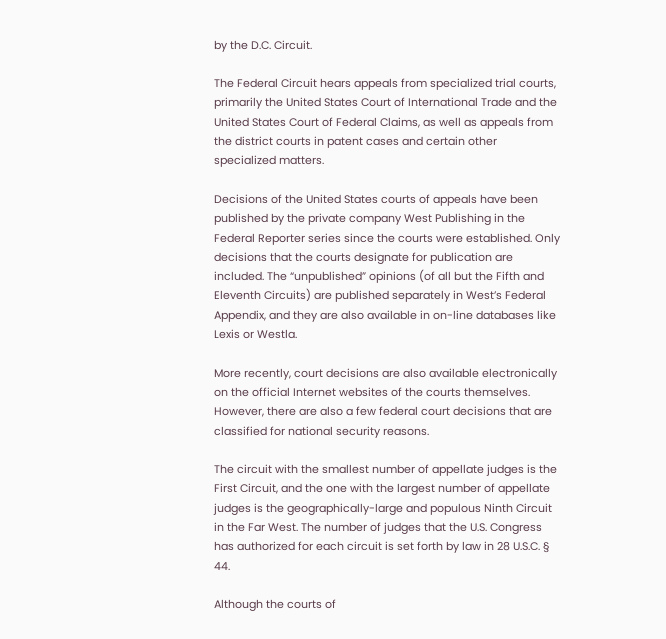by the D.C. Circuit.

The Federal Circuit hears appeals from specialized trial courts, primarily the United States Court of International Trade and the United States Court of Federal Claims, as well as appeals from the district courts in patent cases and certain other specialized matters.

Decisions of the United States courts of appeals have been published by the private company West Publishing in the Federal Reporter series since the courts were established. Only decisions that the courts designate for publication are included. The “unpublished” opinions (of all but the Fifth and Eleventh Circuits) are published separately in West’s Federal Appendix, and they are also available in on-line databases like Lexis or Westla.

More recently, court decisions are also available electronically on the official Internet websites of the courts themselves. However, there are also a few federal court decisions that are classified for national security reasons.

The circuit with the smallest number of appellate judges is the First Circuit, and the one with the largest number of appellate judges is the geographically-large and populous Ninth Circuit in the Far West. The number of judges that the U.S. Congress has authorized for each circuit is set forth by law in 28 U.S.C. § 44.

Although the courts of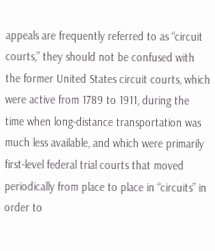appeals are frequently referred to as “circuit courts,” they should not be confused with the former United States circuit courts, which were active from 1789 to 1911, during the time when long-distance transportation was much less available, and which were primarily first-level federal trial courts that moved periodically from place to place in “circuits” in order to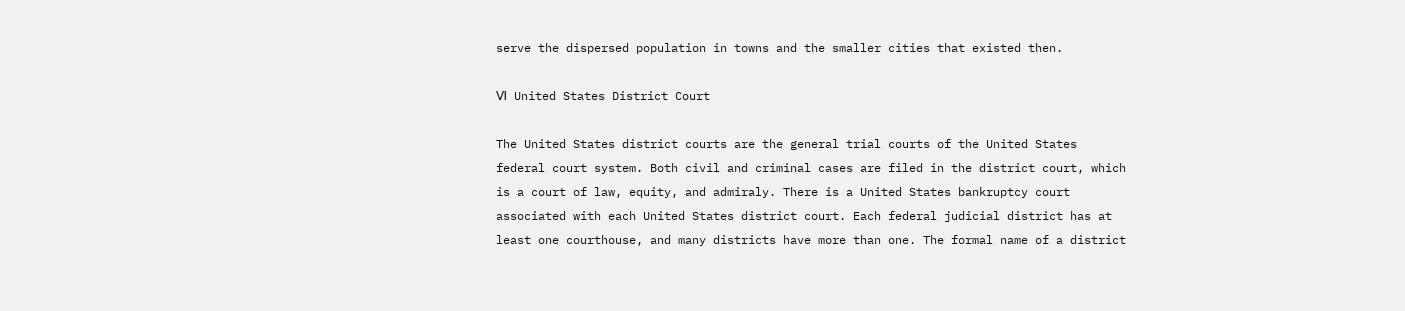serve the dispersed population in towns and the smaller cities that existed then.

Ⅵ United States District Court

The United States district courts are the general trial courts of the United States federal court system. Both civil and criminal cases are filed in the district court, which is a court of law, equity, and admiraly. There is a United States bankruptcy court associated with each United States district court. Each federal judicial district has at least one courthouse, and many districts have more than one. The formal name of a district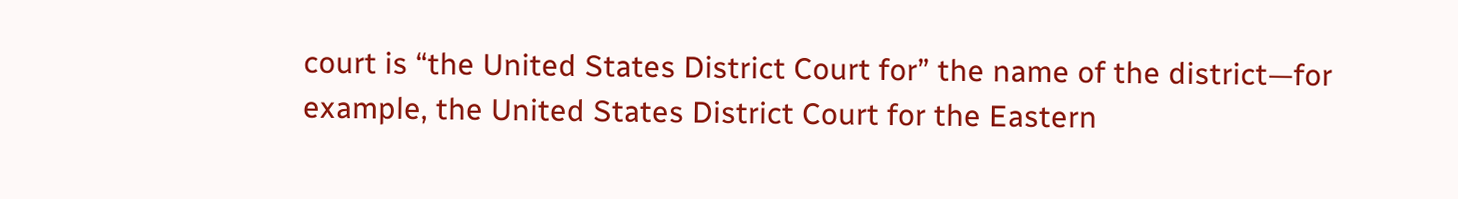court is “the United States District Court for” the name of the district—for example, the United States District Court for the Eastern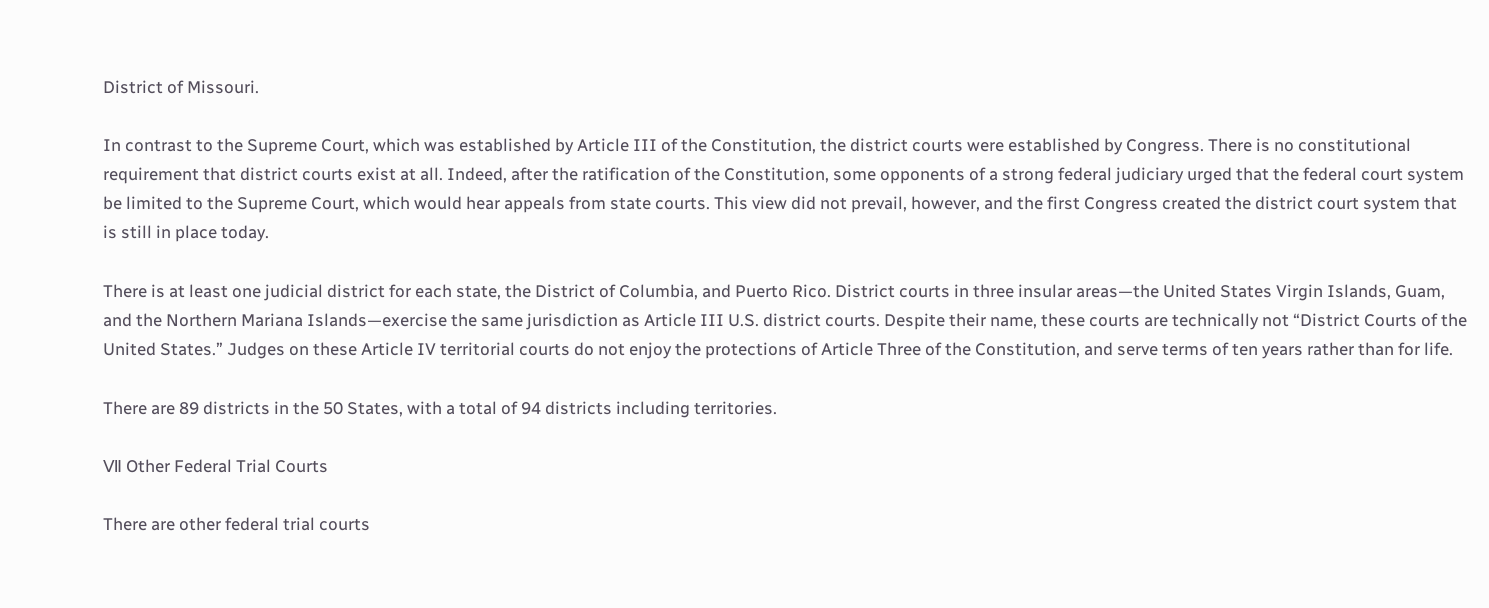District of Missouri.

In contrast to the Supreme Court, which was established by Article III of the Constitution, the district courts were established by Congress. There is no constitutional requirement that district courts exist at all. Indeed, after the ratification of the Constitution, some opponents of a strong federal judiciary urged that the federal court system be limited to the Supreme Court, which would hear appeals from state courts. This view did not prevail, however, and the first Congress created the district court system that is still in place today.

There is at least one judicial district for each state, the District of Columbia, and Puerto Rico. District courts in three insular areas—the United States Virgin Islands, Guam, and the Northern Mariana Islands—exercise the same jurisdiction as Article III U.S. district courts. Despite their name, these courts are technically not “District Courts of the United States.” Judges on these Article IV territorial courts do not enjoy the protections of Article Three of the Constitution, and serve terms of ten years rather than for life.

There are 89 districts in the 50 States, with a total of 94 districts including territories.

Ⅶ Other Federal Trial Courts

There are other federal trial courts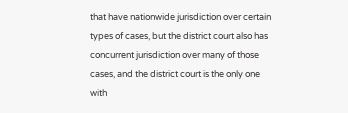that have nationwide jurisdiction over certain types of cases, but the district court also has concurrent jurisdiction over many of those cases, and the district court is the only one with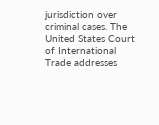jurisdiction over criminal cases. The United States Court of International Trade addresses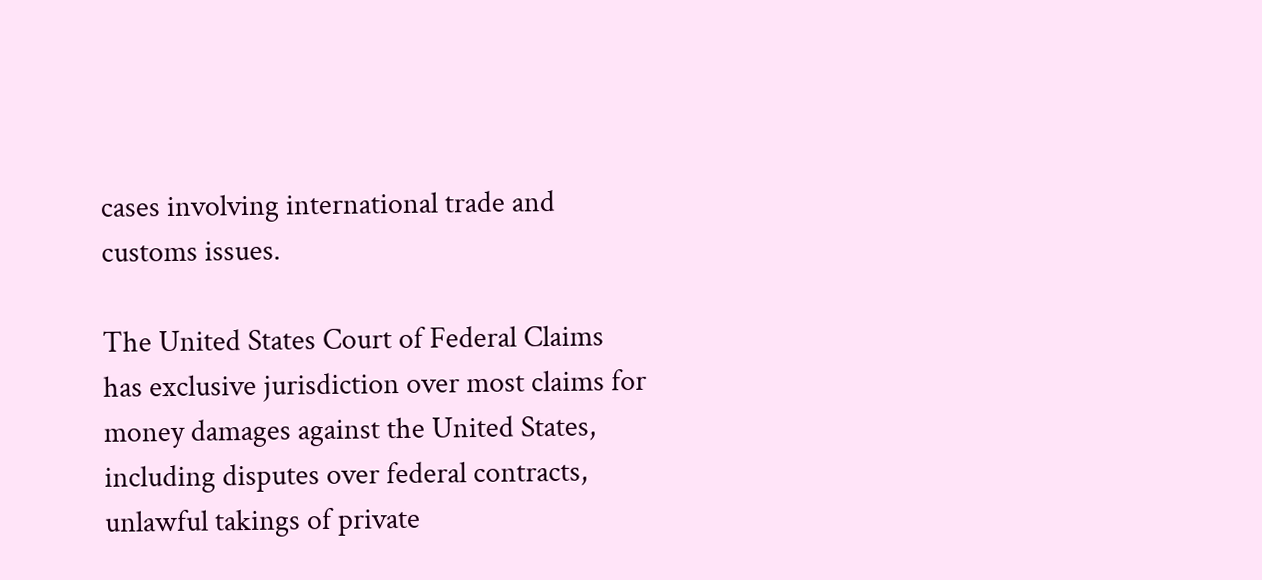cases involving international trade and customs issues.

The United States Court of Federal Claims has exclusive jurisdiction over most claims for money damages against the United States, including disputes over federal contracts, unlawful takings of private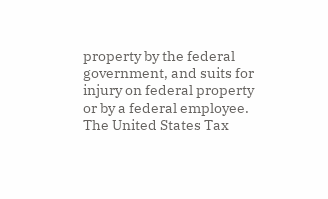property by the federal government, and suits for injury on federal property or by a federal employee. The United States Tax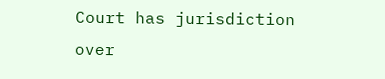Court has jurisdiction over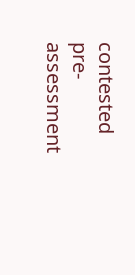contested pre-assessment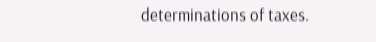determinations of taxes.